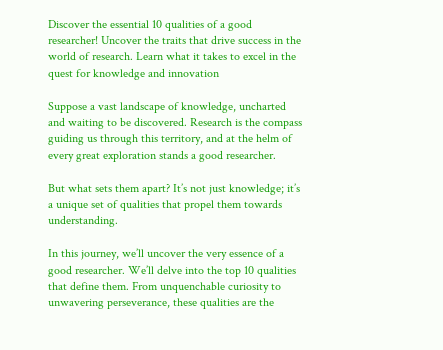Discover the essential 10 qualities of a good researcher! Uncover the traits that drive success in the world of research. Learn what it takes to excel in the quest for knowledge and innovation

Suppose a vast landscape of knowledge, uncharted and waiting to be discovered. Research is the compass guiding us through this territory, and at the helm of every great exploration stands a good researcher.

But what sets them apart? It’s not just knowledge; it’s a unique set of qualities that propel them towards understanding.

In this journey, we’ll uncover the very essence of a good researcher. We’ll delve into the top 10 qualities that define them. From unquenchable curiosity to unwavering perseverance, these qualities are the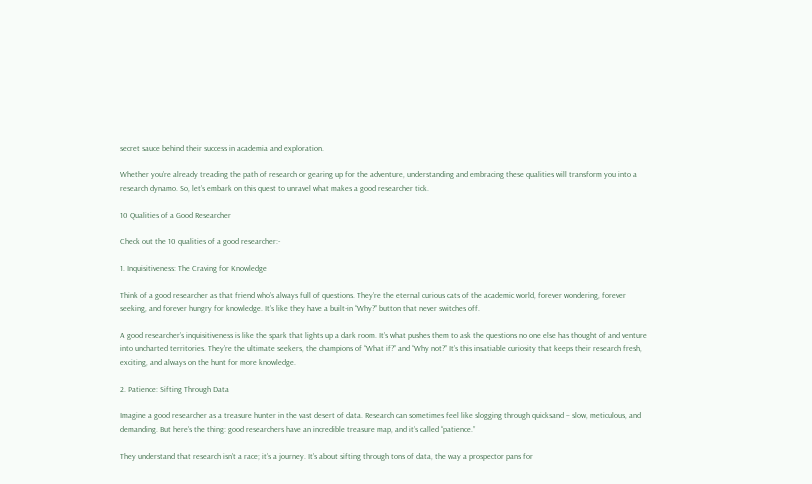secret sauce behind their success in academia and exploration.

Whether you’re already treading the path of research or gearing up for the adventure, understanding and embracing these qualities will transform you into a research dynamo. So, let’s embark on this quest to unravel what makes a good researcher tick.

10 Qualities of a Good Researcher

Check out the 10 qualities of a good researcher:-

1. Inquisitiveness: The Craving for Knowledge

Think of a good researcher as that friend who’s always full of questions. They’re the eternal curious cats of the academic world, forever wondering, forever seeking, and forever hungry for knowledge. It’s like they have a built-in “Why?” button that never switches off.

A good researcher’s inquisitiveness is like the spark that lights up a dark room. It’s what pushes them to ask the questions no one else has thought of and venture into uncharted territories. They’re the ultimate seekers, the champions of “What if?” and “Why not?” It’s this insatiable curiosity that keeps their research fresh, exciting, and always on the hunt for more knowledge.

2. Patience: Sifting Through Data

Imagine a good researcher as a treasure hunter in the vast desert of data. Research can sometimes feel like slogging through quicksand – slow, meticulous, and demanding. But here’s the thing: good researchers have an incredible treasure map, and it’s called “patience.”

They understand that research isn’t a race; it’s a journey. It’s about sifting through tons of data, the way a prospector pans for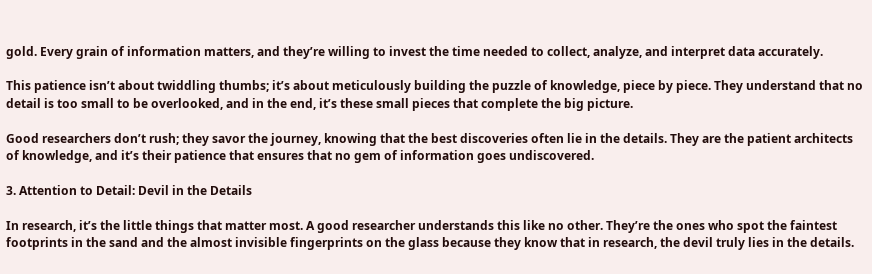gold. Every grain of information matters, and they’re willing to invest the time needed to collect, analyze, and interpret data accurately.

This patience isn’t about twiddling thumbs; it’s about meticulously building the puzzle of knowledge, piece by piece. They understand that no detail is too small to be overlooked, and in the end, it’s these small pieces that complete the big picture.

Good researchers don’t rush; they savor the journey, knowing that the best discoveries often lie in the details. They are the patient architects of knowledge, and it’s their patience that ensures that no gem of information goes undiscovered.

3. Attention to Detail: Devil in the Details

In research, it’s the little things that matter most. A good researcher understands this like no other. They’re the ones who spot the faintest footprints in the sand and the almost invisible fingerprints on the glass because they know that in research, the devil truly lies in the details.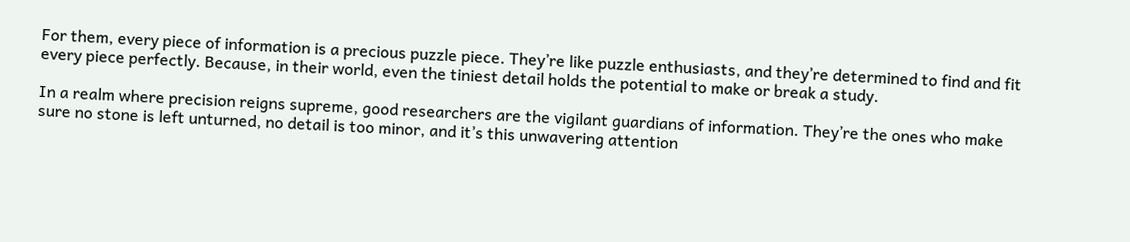For them, every piece of information is a precious puzzle piece. They’re like puzzle enthusiasts, and they’re determined to find and fit every piece perfectly. Because, in their world, even the tiniest detail holds the potential to make or break a study.

In a realm where precision reigns supreme, good researchers are the vigilant guardians of information. They’re the ones who make sure no stone is left unturned, no detail is too minor, and it’s this unwavering attention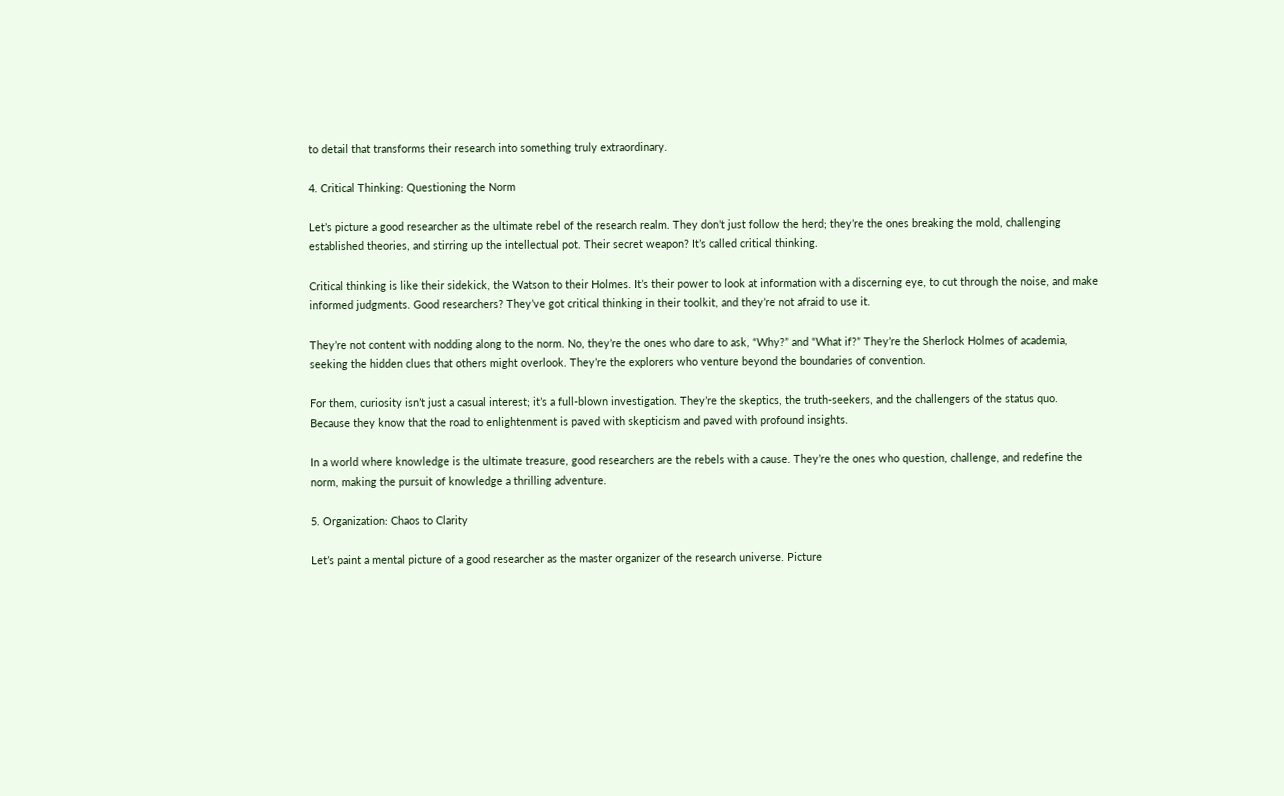to detail that transforms their research into something truly extraordinary.

4. Critical Thinking: Questioning the Norm

Let’s picture a good researcher as the ultimate rebel of the research realm. They don’t just follow the herd; they’re the ones breaking the mold, challenging established theories, and stirring up the intellectual pot. Their secret weapon? It’s called critical thinking.

Critical thinking is like their sidekick, the Watson to their Holmes. It’s their power to look at information with a discerning eye, to cut through the noise, and make informed judgments. Good researchers? They’ve got critical thinking in their toolkit, and they’re not afraid to use it.

They’re not content with nodding along to the norm. No, they’re the ones who dare to ask, “Why?” and “What if?” They’re the Sherlock Holmes of academia, seeking the hidden clues that others might overlook. They’re the explorers who venture beyond the boundaries of convention.

For them, curiosity isn’t just a casual interest; it’s a full-blown investigation. They’re the skeptics, the truth-seekers, and the challengers of the status quo. Because they know that the road to enlightenment is paved with skepticism and paved with profound insights.

In a world where knowledge is the ultimate treasure, good researchers are the rebels with a cause. They’re the ones who question, challenge, and redefine the norm, making the pursuit of knowledge a thrilling adventure.

5. Organization: Chaos to Clarity

Let’s paint a mental picture of a good researcher as the master organizer of the research universe. Picture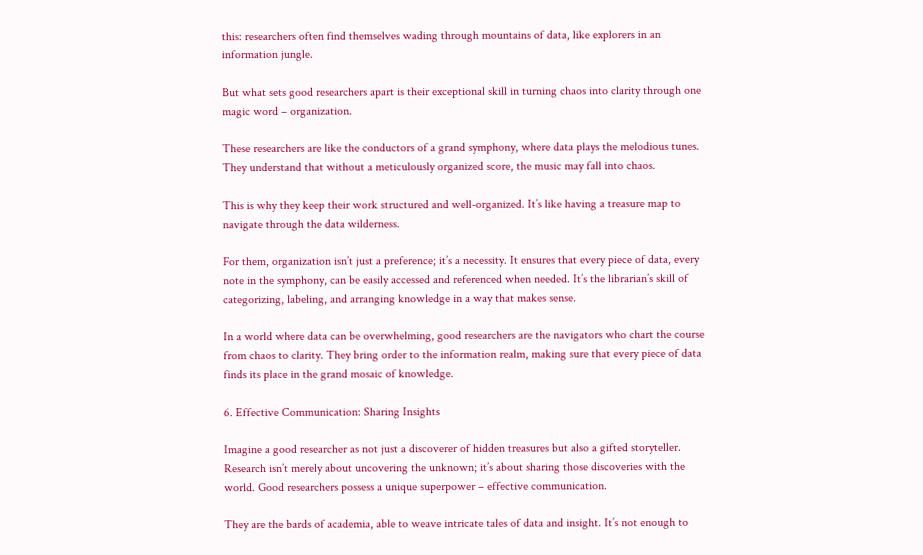this: researchers often find themselves wading through mountains of data, like explorers in an information jungle.

But what sets good researchers apart is their exceptional skill in turning chaos into clarity through one magic word – organization.

These researchers are like the conductors of a grand symphony, where data plays the melodious tunes. They understand that without a meticulously organized score, the music may fall into chaos.

This is why they keep their work structured and well-organized. It’s like having a treasure map to navigate through the data wilderness.

For them, organization isn’t just a preference; it’s a necessity. It ensures that every piece of data, every note in the symphony, can be easily accessed and referenced when needed. It’s the librarian’s skill of categorizing, labeling, and arranging knowledge in a way that makes sense.

In a world where data can be overwhelming, good researchers are the navigators who chart the course from chaos to clarity. They bring order to the information realm, making sure that every piece of data finds its place in the grand mosaic of knowledge.

6. Effective Communication: Sharing Insights

Imagine a good researcher as not just a discoverer of hidden treasures but also a gifted storyteller. Research isn’t merely about uncovering the unknown; it’s about sharing those discoveries with the world. Good researchers possess a unique superpower – effective communication.

They are the bards of academia, able to weave intricate tales of data and insight. It’s not enough to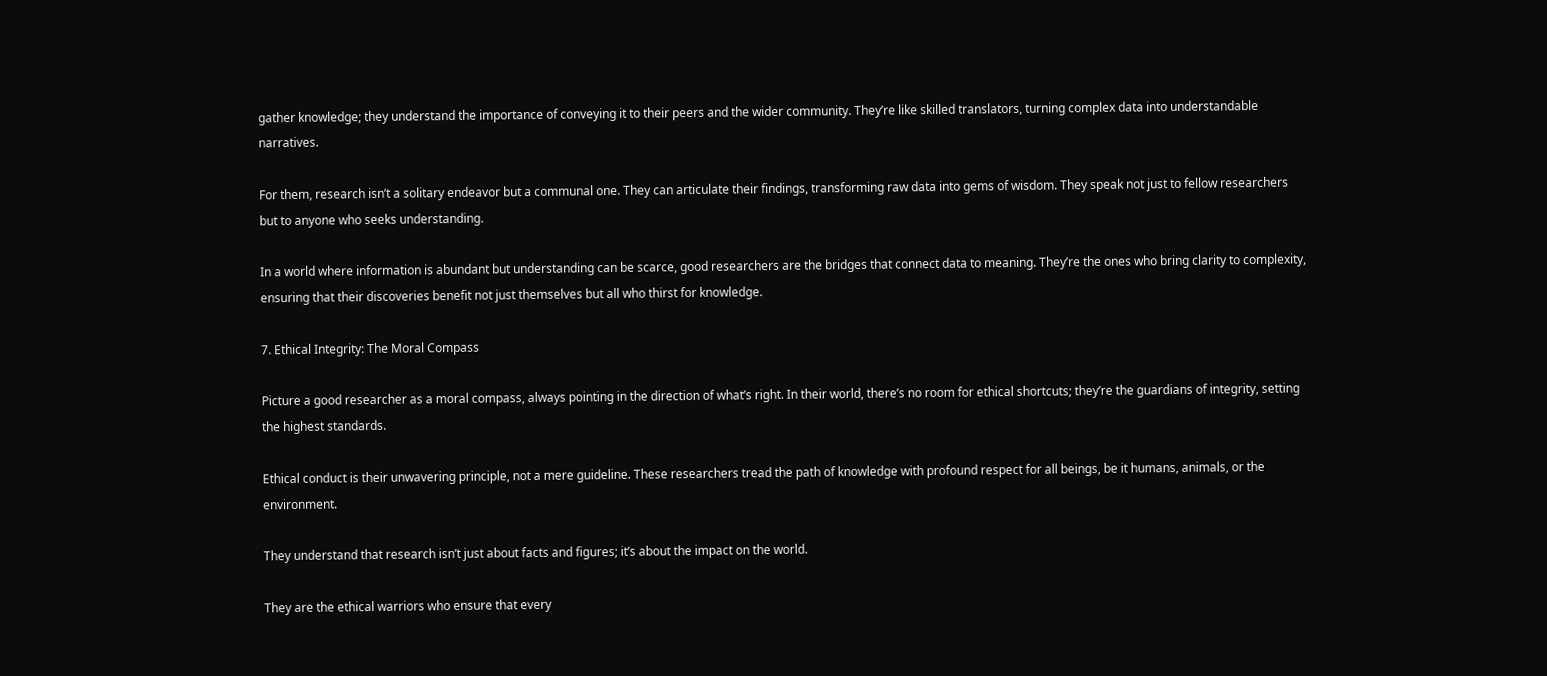gather knowledge; they understand the importance of conveying it to their peers and the wider community. They’re like skilled translators, turning complex data into understandable narratives.

For them, research isn’t a solitary endeavor but a communal one. They can articulate their findings, transforming raw data into gems of wisdom. They speak not just to fellow researchers but to anyone who seeks understanding.

In a world where information is abundant but understanding can be scarce, good researchers are the bridges that connect data to meaning. They’re the ones who bring clarity to complexity, ensuring that their discoveries benefit not just themselves but all who thirst for knowledge.

7. Ethical Integrity: The Moral Compass

Picture a good researcher as a moral compass, always pointing in the direction of what’s right. In their world, there’s no room for ethical shortcuts; they’re the guardians of integrity, setting the highest standards.

Ethical conduct is their unwavering principle, not a mere guideline. These researchers tread the path of knowledge with profound respect for all beings, be it humans, animals, or the environment.

They understand that research isn’t just about facts and figures; it’s about the impact on the world.

They are the ethical warriors who ensure that every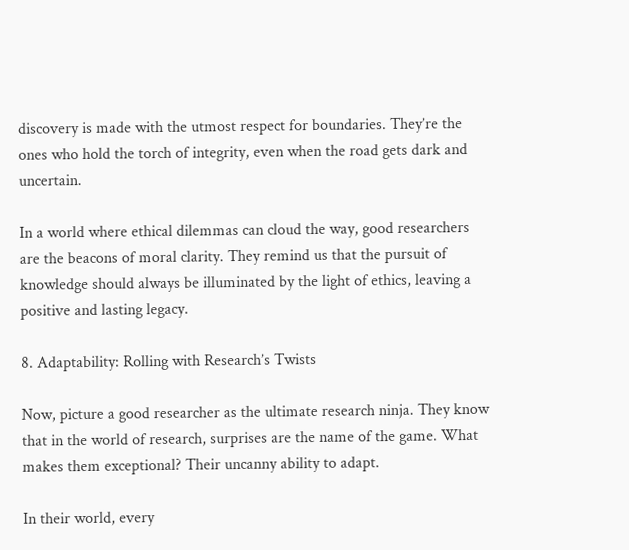discovery is made with the utmost respect for boundaries. They’re the ones who hold the torch of integrity, even when the road gets dark and uncertain.

In a world where ethical dilemmas can cloud the way, good researchers are the beacons of moral clarity. They remind us that the pursuit of knowledge should always be illuminated by the light of ethics, leaving a positive and lasting legacy.

8. Adaptability: Rolling with Research’s Twists

Now, picture a good researcher as the ultimate research ninja. They know that in the world of research, surprises are the name of the game. What makes them exceptional? Their uncanny ability to adapt.

In their world, every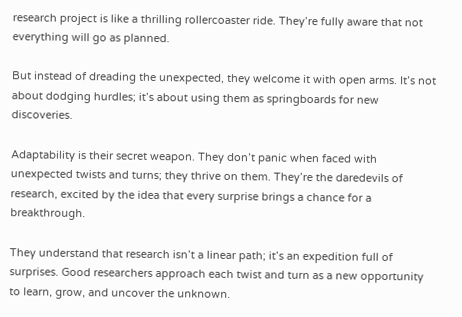research project is like a thrilling rollercoaster ride. They’re fully aware that not everything will go as planned.

But instead of dreading the unexpected, they welcome it with open arms. It’s not about dodging hurdles; it’s about using them as springboards for new discoveries.

Adaptability is their secret weapon. They don’t panic when faced with unexpected twists and turns; they thrive on them. They’re the daredevils of research, excited by the idea that every surprise brings a chance for a breakthrough.

They understand that research isn’t a linear path; it’s an expedition full of surprises. Good researchers approach each twist and turn as a new opportunity to learn, grow, and uncover the unknown.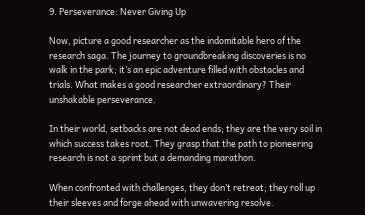9. Perseverance: Never Giving Up

Now, picture a good researcher as the indomitable hero of the research saga. The journey to groundbreaking discoveries is no walk in the park; it’s an epic adventure filled with obstacles and trials. What makes a good researcher extraordinary? Their unshakable perseverance.

In their world, setbacks are not dead ends; they are the very soil in which success takes root. They grasp that the path to pioneering research is not a sprint but a demanding marathon.

When confronted with challenges, they don’t retreat; they roll up their sleeves and forge ahead with unwavering resolve.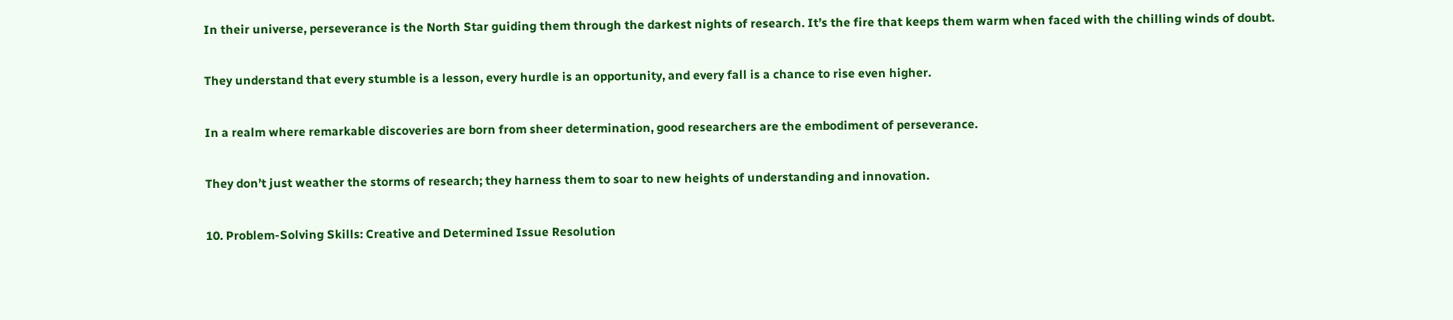In their universe, perseverance is the North Star guiding them through the darkest nights of research. It’s the fire that keeps them warm when faced with the chilling winds of doubt.

They understand that every stumble is a lesson, every hurdle is an opportunity, and every fall is a chance to rise even higher.

In a realm where remarkable discoveries are born from sheer determination, good researchers are the embodiment of perseverance.

They don’t just weather the storms of research; they harness them to soar to new heights of understanding and innovation.

10. Problem-Solving Skills: Creative and Determined Issue Resolution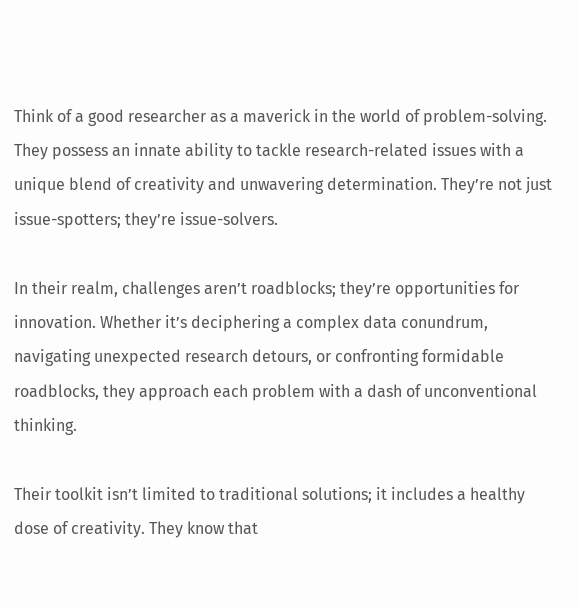Think of a good researcher as a maverick in the world of problem-solving. They possess an innate ability to tackle research-related issues with a unique blend of creativity and unwavering determination. They’re not just issue-spotters; they’re issue-solvers.

In their realm, challenges aren’t roadblocks; they’re opportunities for innovation. Whether it’s deciphering a complex data conundrum, navigating unexpected research detours, or confronting formidable roadblocks, they approach each problem with a dash of unconventional thinking.

Their toolkit isn’t limited to traditional solutions; it includes a healthy dose of creativity. They know that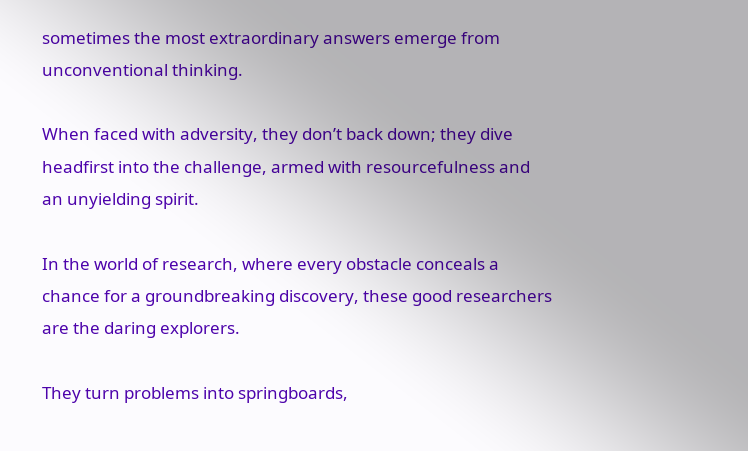sometimes the most extraordinary answers emerge from unconventional thinking.

When faced with adversity, they don’t back down; they dive headfirst into the challenge, armed with resourcefulness and an unyielding spirit.

In the world of research, where every obstacle conceals a chance for a groundbreaking discovery, these good researchers are the daring explorers.

They turn problems into springboards,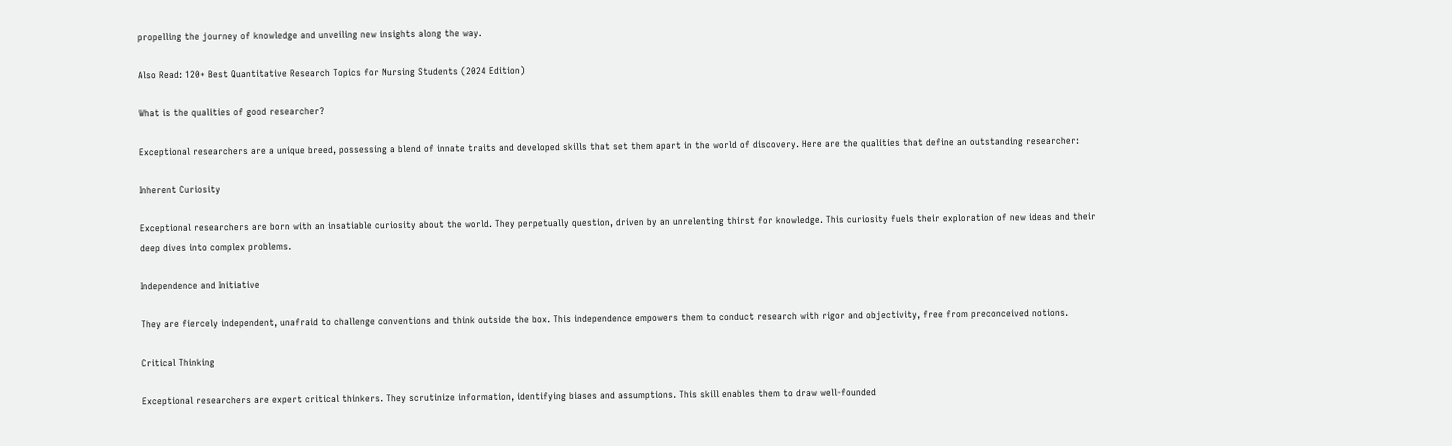propelling the journey of knowledge and unveiling new insights along the way.

Also Read: 120+ Best Quantitative Research Topics for Nursing Students (2024 Edition)

What is the qualities of good researcher?

Exceptional researchers are a unique breed, possessing a blend of innate traits and developed skills that set them apart in the world of discovery. Here are the qualities that define an outstanding researcher:

Inherent Curiosity

Exceptional researchers are born with an insatiable curiosity about the world. They perpetually question, driven by an unrelenting thirst for knowledge. This curiosity fuels their exploration of new ideas and their deep dives into complex problems.

Independence and Initiative

They are fiercely independent, unafraid to challenge conventions and think outside the box. This independence empowers them to conduct research with rigor and objectivity, free from preconceived notions.

Critical Thinking

Exceptional researchers are expert critical thinkers. They scrutinize information, identifying biases and assumptions. This skill enables them to draw well-founded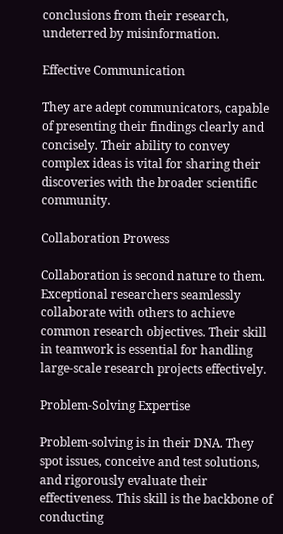conclusions from their research, undeterred by misinformation.

Effective Communication

They are adept communicators, capable of presenting their findings clearly and concisely. Their ability to convey complex ideas is vital for sharing their discoveries with the broader scientific community.

Collaboration Prowess

Collaboration is second nature to them. Exceptional researchers seamlessly collaborate with others to achieve common research objectives. Their skill in teamwork is essential for handling large-scale research projects effectively.

Problem-Solving Expertise

Problem-solving is in their DNA. They spot issues, conceive and test solutions, and rigorously evaluate their effectiveness. This skill is the backbone of conducting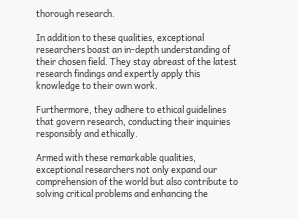thorough research.

In addition to these qualities, exceptional researchers boast an in-depth understanding of their chosen field. They stay abreast of the latest research findings and expertly apply this knowledge to their own work.

Furthermore, they adhere to ethical guidelines that govern research, conducting their inquiries responsibly and ethically.

Armed with these remarkable qualities, exceptional researchers not only expand our comprehension of the world but also contribute to solving critical problems and enhancing the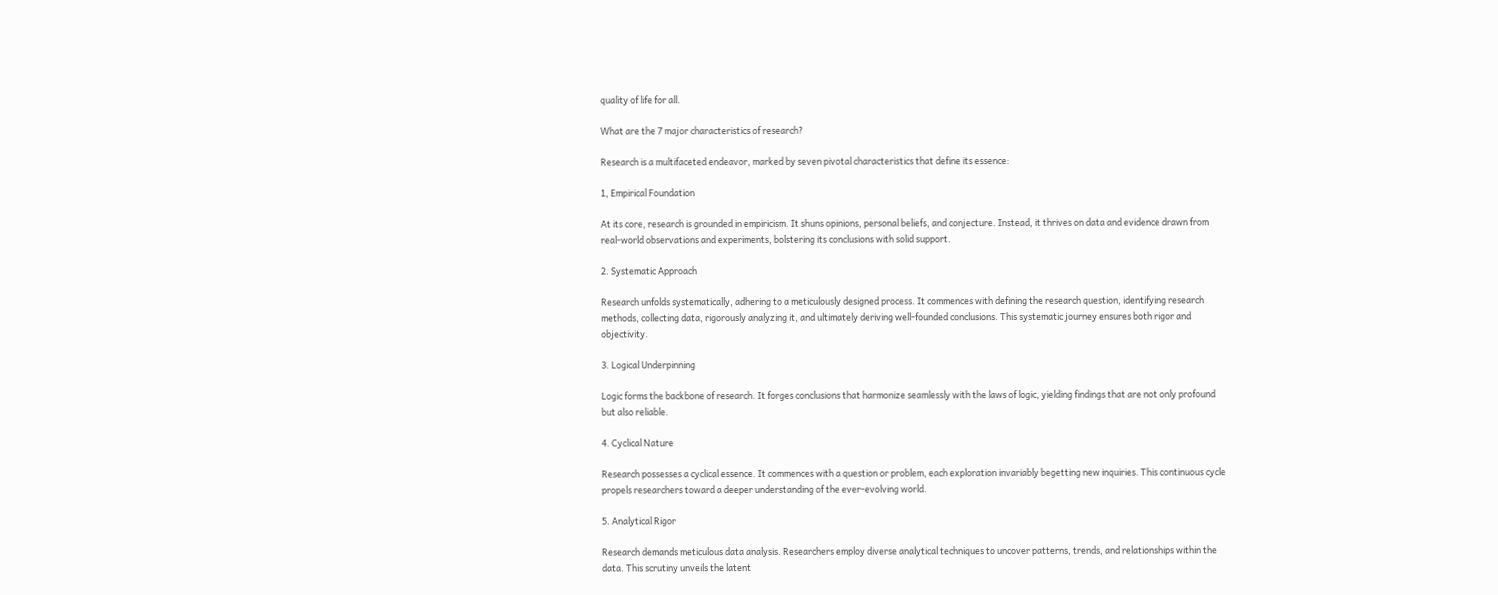quality of life for all.

What are the 7 major characteristics of research?

Research is a multifaceted endeavor, marked by seven pivotal characteristics that define its essence:

1, Empirical Foundation

At its core, research is grounded in empiricism. It shuns opinions, personal beliefs, and conjecture. Instead, it thrives on data and evidence drawn from real-world observations and experiments, bolstering its conclusions with solid support.

2. Systematic Approach

Research unfolds systematically, adhering to a meticulously designed process. It commences with defining the research question, identifying research methods, collecting data, rigorously analyzing it, and ultimately deriving well-founded conclusions. This systematic journey ensures both rigor and objectivity.

3. Logical Underpinning

Logic forms the backbone of research. It forges conclusions that harmonize seamlessly with the laws of logic, yielding findings that are not only profound but also reliable.

4. Cyclical Nature

Research possesses a cyclical essence. It commences with a question or problem, each exploration invariably begetting new inquiries. This continuous cycle propels researchers toward a deeper understanding of the ever-evolving world.

5. Analytical Rigor

Research demands meticulous data analysis. Researchers employ diverse analytical techniques to uncover patterns, trends, and relationships within the data. This scrutiny unveils the latent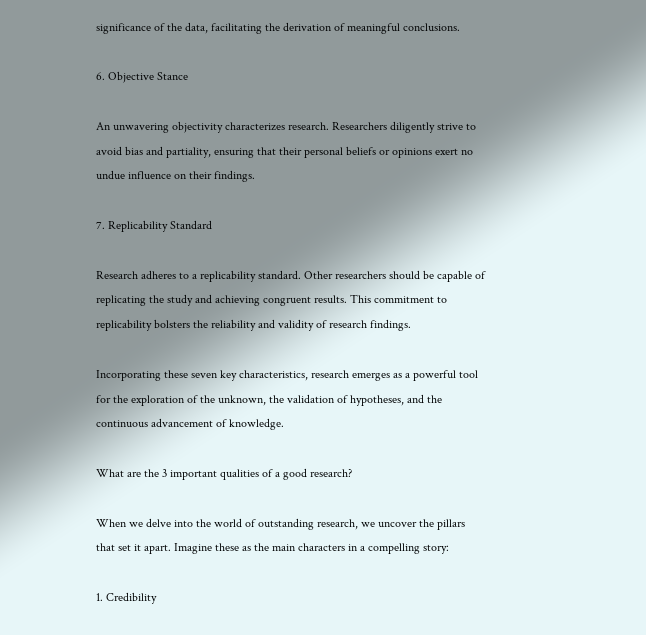significance of the data, facilitating the derivation of meaningful conclusions.

6. Objective Stance

An unwavering objectivity characterizes research. Researchers diligently strive to avoid bias and partiality, ensuring that their personal beliefs or opinions exert no undue influence on their findings.

7. Replicability Standard

Research adheres to a replicability standard. Other researchers should be capable of replicating the study and achieving congruent results. This commitment to replicability bolsters the reliability and validity of research findings.

Incorporating these seven key characteristics, research emerges as a powerful tool for the exploration of the unknown, the validation of hypotheses, and the continuous advancement of knowledge.

What are the 3 important qualities of a good research?

When we delve into the world of outstanding research, we uncover the pillars that set it apart. Imagine these as the main characters in a compelling story:

1. Credibility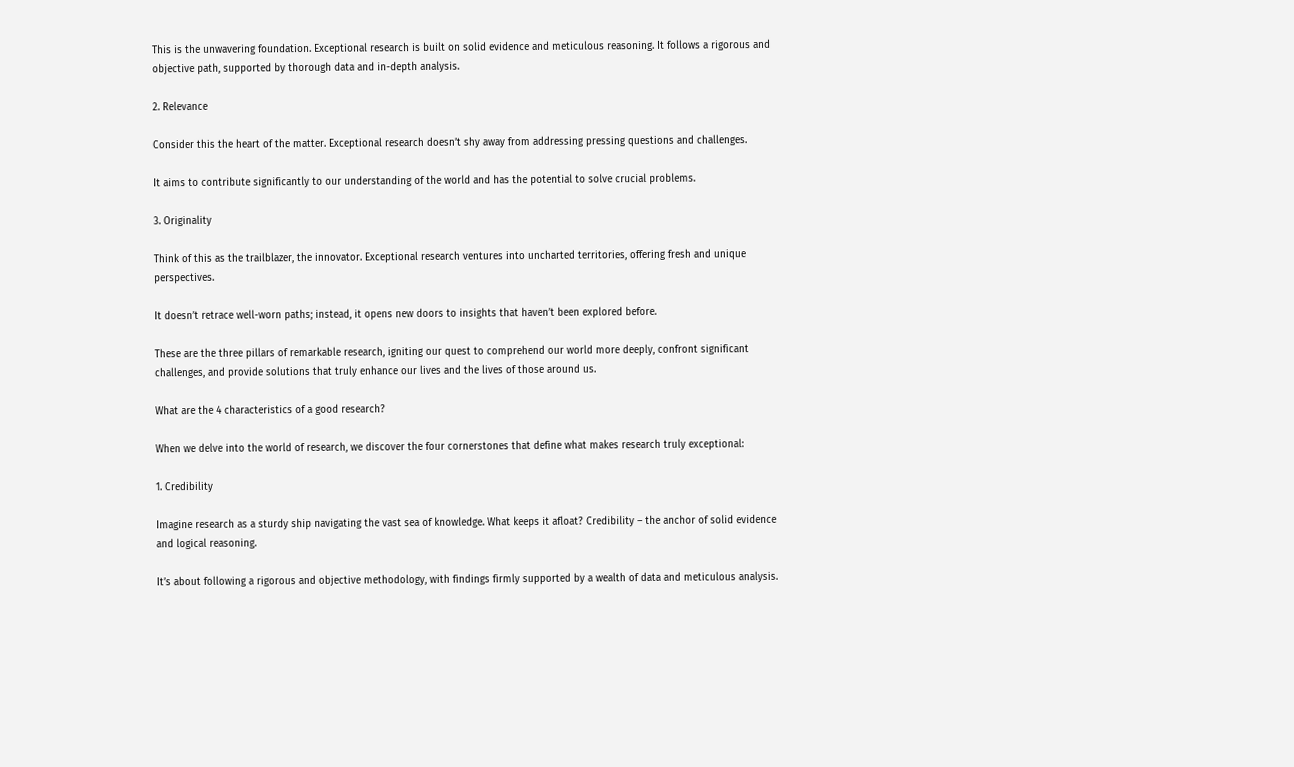This is the unwavering foundation. Exceptional research is built on solid evidence and meticulous reasoning. It follows a rigorous and objective path, supported by thorough data and in-depth analysis.

2. Relevance

Consider this the heart of the matter. Exceptional research doesn’t shy away from addressing pressing questions and challenges.

It aims to contribute significantly to our understanding of the world and has the potential to solve crucial problems.

3. Originality

Think of this as the trailblazer, the innovator. Exceptional research ventures into uncharted territories, offering fresh and unique perspectives.

It doesn’t retrace well-worn paths; instead, it opens new doors to insights that haven’t been explored before.

These are the three pillars of remarkable research, igniting our quest to comprehend our world more deeply, confront significant challenges, and provide solutions that truly enhance our lives and the lives of those around us.

What are the 4 characteristics of a good research?

When we delve into the world of research, we discover the four cornerstones that define what makes research truly exceptional:

1. Credibility

Imagine research as a sturdy ship navigating the vast sea of knowledge. What keeps it afloat? Credibility – the anchor of solid evidence and logical reasoning.

It’s about following a rigorous and objective methodology, with findings firmly supported by a wealth of data and meticulous analysis.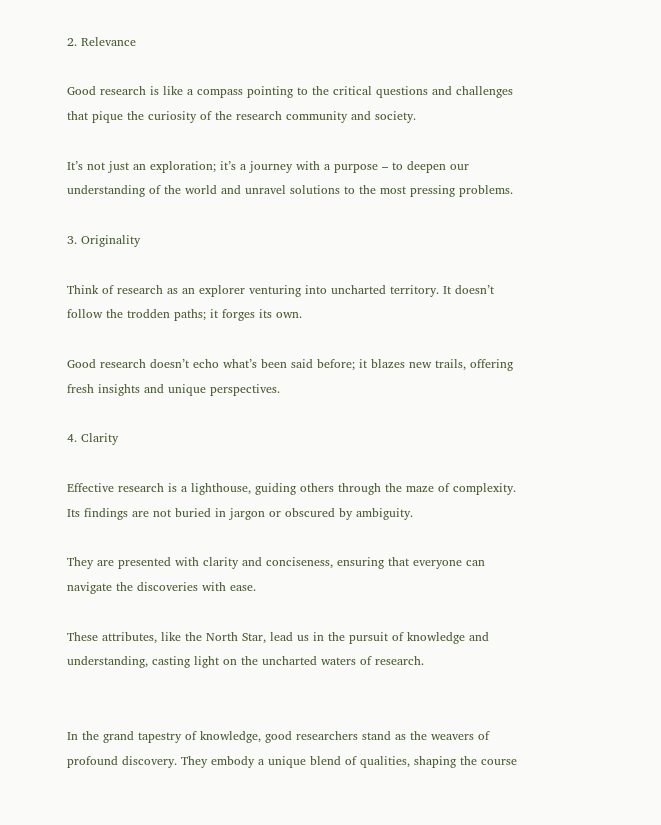2. Relevance

Good research is like a compass pointing to the critical questions and challenges that pique the curiosity of the research community and society.

It’s not just an exploration; it’s a journey with a purpose – to deepen our understanding of the world and unravel solutions to the most pressing problems.

3. Originality

Think of research as an explorer venturing into uncharted territory. It doesn’t follow the trodden paths; it forges its own.

Good research doesn’t echo what’s been said before; it blazes new trails, offering fresh insights and unique perspectives.

4. Clarity

Effective research is a lighthouse, guiding others through the maze of complexity. Its findings are not buried in jargon or obscured by ambiguity.

They are presented with clarity and conciseness, ensuring that everyone can navigate the discoveries with ease.

These attributes, like the North Star, lead us in the pursuit of knowledge and understanding, casting light on the uncharted waters of research.


In the grand tapestry of knowledge, good researchers stand as the weavers of profound discovery. They embody a unique blend of qualities, shaping the course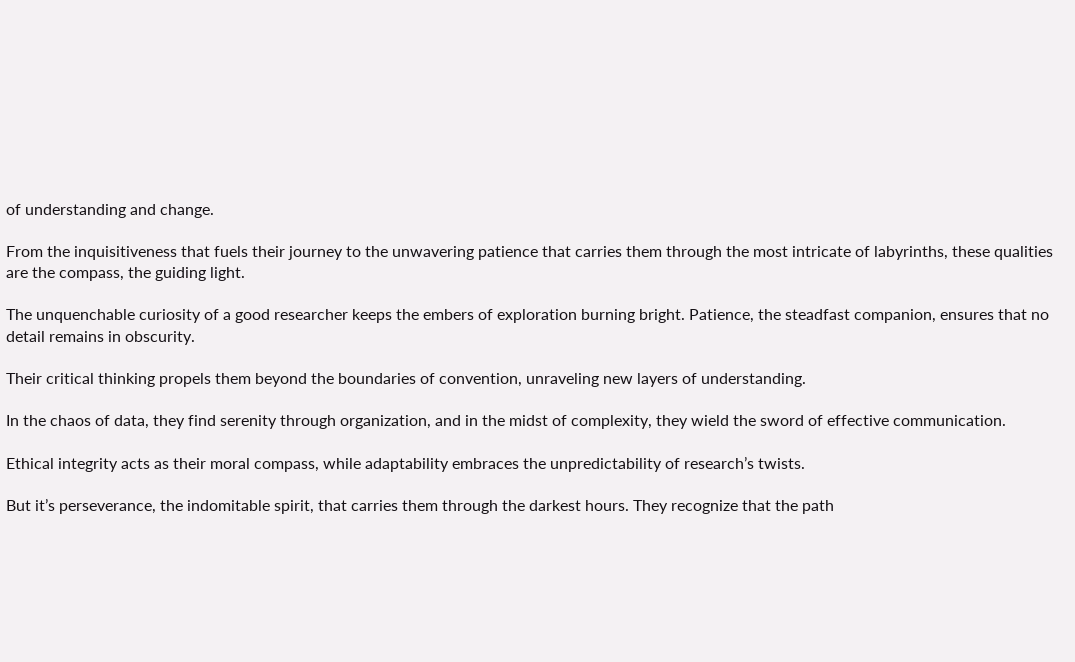of understanding and change.

From the inquisitiveness that fuels their journey to the unwavering patience that carries them through the most intricate of labyrinths, these qualities are the compass, the guiding light.

The unquenchable curiosity of a good researcher keeps the embers of exploration burning bright. Patience, the steadfast companion, ensures that no detail remains in obscurity.

Their critical thinking propels them beyond the boundaries of convention, unraveling new layers of understanding.

In the chaos of data, they find serenity through organization, and in the midst of complexity, they wield the sword of effective communication.

Ethical integrity acts as their moral compass, while adaptability embraces the unpredictability of research’s twists.

But it’s perseverance, the indomitable spirit, that carries them through the darkest hours. They recognize that the path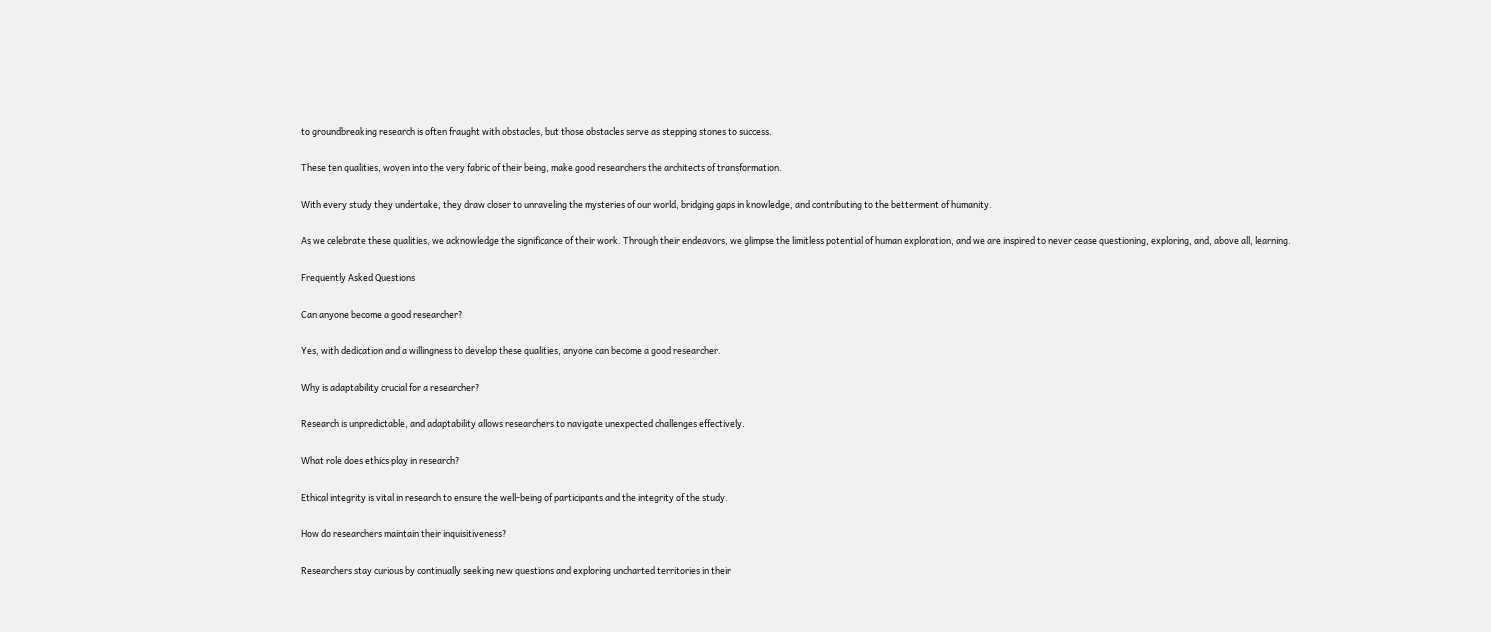to groundbreaking research is often fraught with obstacles, but those obstacles serve as stepping stones to success.

These ten qualities, woven into the very fabric of their being, make good researchers the architects of transformation.

With every study they undertake, they draw closer to unraveling the mysteries of our world, bridging gaps in knowledge, and contributing to the betterment of humanity.

As we celebrate these qualities, we acknowledge the significance of their work. Through their endeavors, we glimpse the limitless potential of human exploration, and we are inspired to never cease questioning, exploring, and, above all, learning.

Frequently Asked Questions

Can anyone become a good researcher?

Yes, with dedication and a willingness to develop these qualities, anyone can become a good researcher.

Why is adaptability crucial for a researcher?

Research is unpredictable, and adaptability allows researchers to navigate unexpected challenges effectively.

What role does ethics play in research?

Ethical integrity is vital in research to ensure the well-being of participants and the integrity of the study.

How do researchers maintain their inquisitiveness?

Researchers stay curious by continually seeking new questions and exploring uncharted territories in their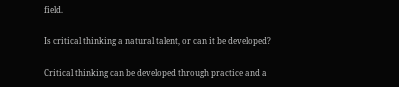field.

Is critical thinking a natural talent, or can it be developed?

Critical thinking can be developed through practice and a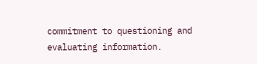commitment to questioning and evaluating information.